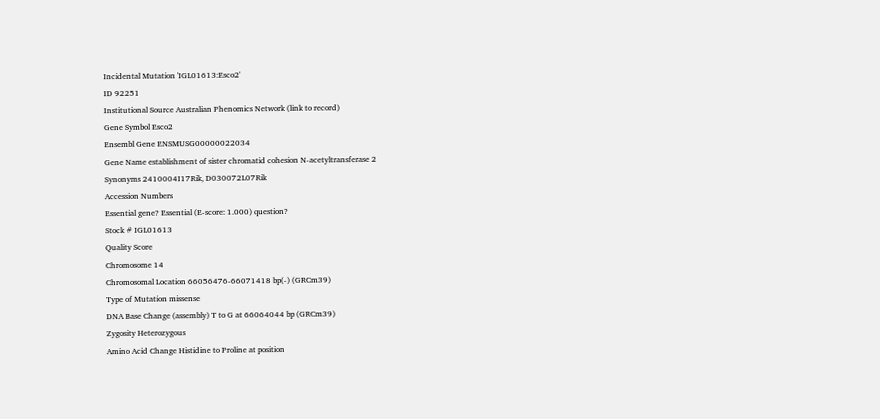Incidental Mutation 'IGL01613:Esco2'
ID 92251
Institutional Source Australian Phenomics Network (link to record)
Gene Symbol Esco2
Ensembl Gene ENSMUSG00000022034
Gene Name establishment of sister chromatid cohesion N-acetyltransferase 2
Synonyms 2410004I17Rik, D030072L07Rik
Accession Numbers
Essential gene? Essential (E-score: 1.000) question?
Stock # IGL01613
Quality Score
Chromosome 14
Chromosomal Location 66056476-66071418 bp(-) (GRCm39)
Type of Mutation missense
DNA Base Change (assembly) T to G at 66064044 bp (GRCm39)
Zygosity Heterozygous
Amino Acid Change Histidine to Proline at position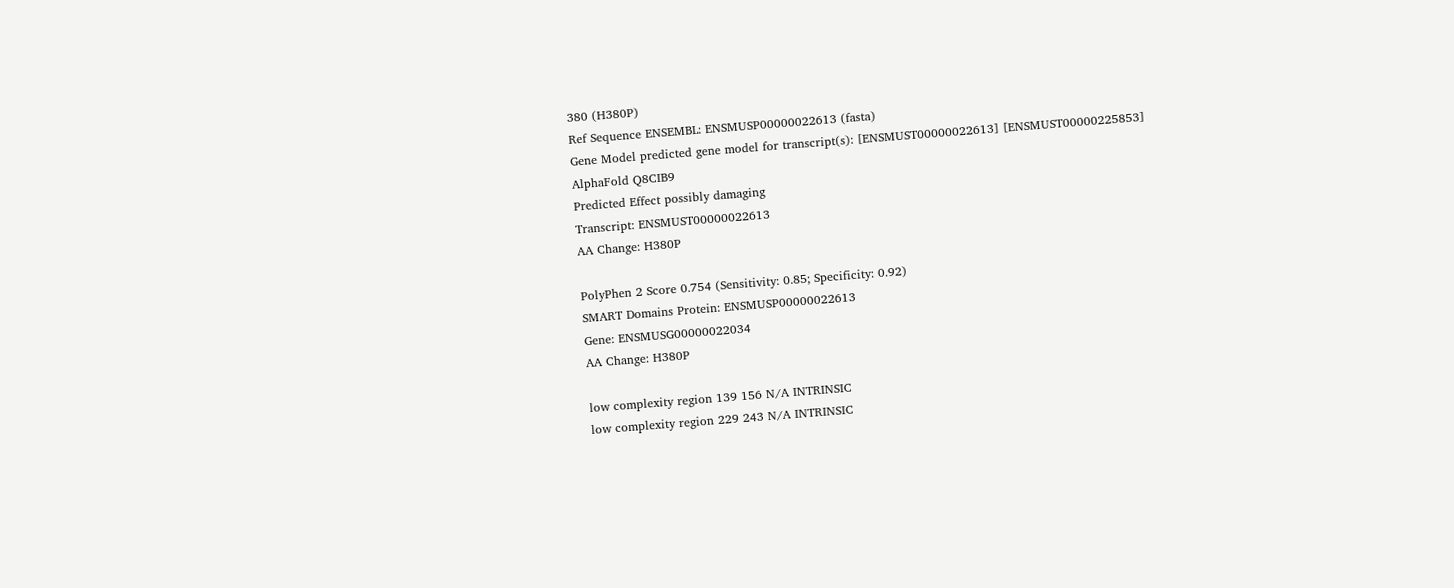380 (H380P)
Ref Sequence ENSEMBL: ENSMUSP00000022613 (fasta)
Gene Model predicted gene model for transcript(s): [ENSMUST00000022613] [ENSMUST00000225853]
AlphaFold Q8CIB9
Predicted Effect possibly damaging
Transcript: ENSMUST00000022613
AA Change: H380P

PolyPhen 2 Score 0.754 (Sensitivity: 0.85; Specificity: 0.92)
SMART Domains Protein: ENSMUSP00000022613
Gene: ENSMUSG00000022034
AA Change: H380P

low complexity region 139 156 N/A INTRINSIC
low complexity region 229 243 N/A INTRINSIC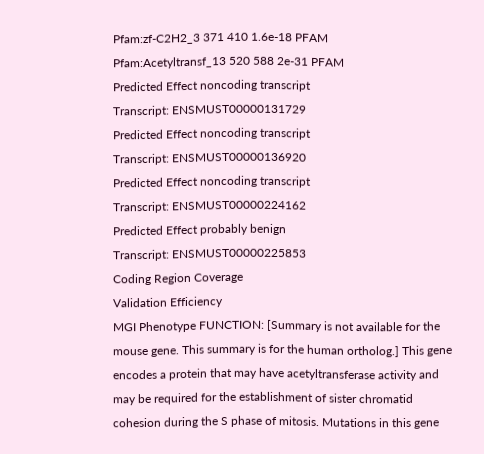Pfam:zf-C2H2_3 371 410 1.6e-18 PFAM
Pfam:Acetyltransf_13 520 588 2e-31 PFAM
Predicted Effect noncoding transcript
Transcript: ENSMUST00000131729
Predicted Effect noncoding transcript
Transcript: ENSMUST00000136920
Predicted Effect noncoding transcript
Transcript: ENSMUST00000224162
Predicted Effect probably benign
Transcript: ENSMUST00000225853
Coding Region Coverage
Validation Efficiency
MGI Phenotype FUNCTION: [Summary is not available for the mouse gene. This summary is for the human ortholog.] This gene encodes a protein that may have acetyltransferase activity and may be required for the establishment of sister chromatid cohesion during the S phase of mitosis. Mutations in this gene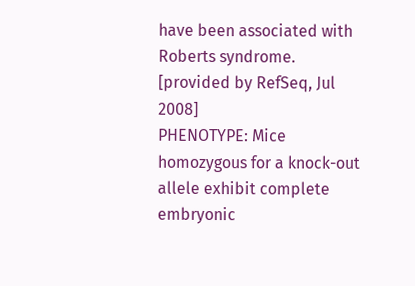have been associated with Roberts syndrome. [provided by RefSeq, Jul 2008]
PHENOTYPE: Mice homozygous for a knock-out allele exhibit complete embryonic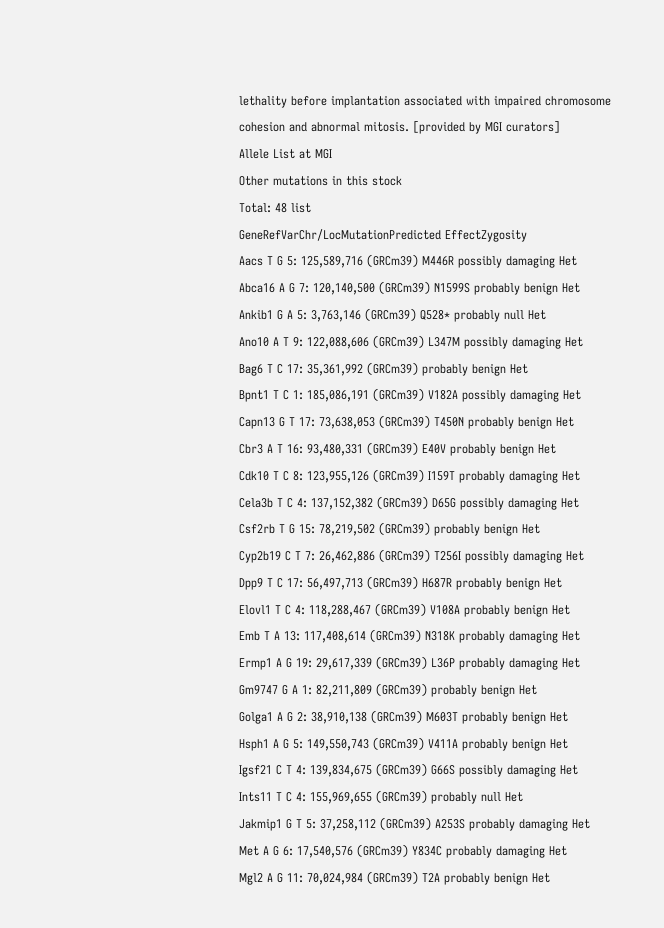lethality before implantation associated with impaired chromosome cohesion and abnormal mitosis. [provided by MGI curators]
Allele List at MGI
Other mutations in this stock
Total: 48 list
GeneRefVarChr/LocMutationPredicted EffectZygosity
Aacs T G 5: 125,589,716 (GRCm39) M446R possibly damaging Het
Abca16 A G 7: 120,140,500 (GRCm39) N1599S probably benign Het
Ankib1 G A 5: 3,763,146 (GRCm39) Q528* probably null Het
Ano10 A T 9: 122,088,606 (GRCm39) L347M possibly damaging Het
Bag6 T C 17: 35,361,992 (GRCm39) probably benign Het
Bpnt1 T C 1: 185,086,191 (GRCm39) V182A possibly damaging Het
Capn13 G T 17: 73,638,053 (GRCm39) T450N probably benign Het
Cbr3 A T 16: 93,480,331 (GRCm39) E40V probably benign Het
Cdk10 T C 8: 123,955,126 (GRCm39) I159T probably damaging Het
Cela3b T C 4: 137,152,382 (GRCm39) D65G possibly damaging Het
Csf2rb T G 15: 78,219,502 (GRCm39) probably benign Het
Cyp2b19 C T 7: 26,462,886 (GRCm39) T256I possibly damaging Het
Dpp9 T C 17: 56,497,713 (GRCm39) H687R probably benign Het
Elovl1 T C 4: 118,288,467 (GRCm39) V108A probably benign Het
Emb T A 13: 117,408,614 (GRCm39) N318K probably damaging Het
Ermp1 A G 19: 29,617,339 (GRCm39) L36P probably damaging Het
Gm9747 G A 1: 82,211,809 (GRCm39) probably benign Het
Golga1 A G 2: 38,910,138 (GRCm39) M603T probably benign Het
Hsph1 A G 5: 149,550,743 (GRCm39) V411A probably benign Het
Igsf21 C T 4: 139,834,675 (GRCm39) G66S possibly damaging Het
Ints11 T C 4: 155,969,655 (GRCm39) probably null Het
Jakmip1 G T 5: 37,258,112 (GRCm39) A253S probably damaging Het
Met A G 6: 17,540,576 (GRCm39) Y834C probably damaging Het
Mgl2 A G 11: 70,024,984 (GRCm39) T2A probably benign Het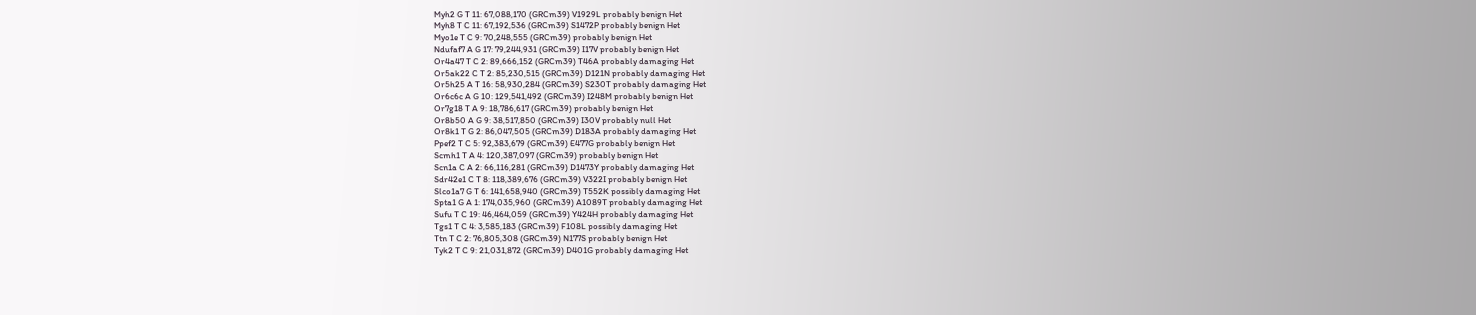Myh2 G T 11: 67,088,170 (GRCm39) V1929L probably benign Het
Myh8 T C 11: 67,192,536 (GRCm39) S1472P probably benign Het
Myo1e T C 9: 70,248,555 (GRCm39) probably benign Het
Ndufaf7 A G 17: 79,244,931 (GRCm39) I17V probably benign Het
Or4a47 T C 2: 89,666,152 (GRCm39) T46A probably damaging Het
Or5ak22 C T 2: 85,230,515 (GRCm39) D121N probably damaging Het
Or5h25 A T 16: 58,930,284 (GRCm39) S230T probably damaging Het
Or6c6c A G 10: 129,541,492 (GRCm39) I248M probably benign Het
Or7g18 T A 9: 18,786,617 (GRCm39) probably benign Het
Or8b50 A G 9: 38,517,850 (GRCm39) I30V probably null Het
Or8k1 T G 2: 86,047,505 (GRCm39) D183A probably damaging Het
Ppef2 T C 5: 92,383,679 (GRCm39) E477G probably benign Het
Scmh1 T A 4: 120,387,097 (GRCm39) probably benign Het
Scn1a C A 2: 66,116,281 (GRCm39) D1473Y probably damaging Het
Sdr42e1 C T 8: 118,389,676 (GRCm39) V322I probably benign Het
Slco1a7 G T 6: 141,658,940 (GRCm39) T552K possibly damaging Het
Spta1 G A 1: 174,035,960 (GRCm39) A1089T probably damaging Het
Sufu T C 19: 46,464,059 (GRCm39) Y424H probably damaging Het
Tgs1 T C 4: 3,585,183 (GRCm39) F108L possibly damaging Het
Ttn T C 2: 76,805,308 (GRCm39) N177S probably benign Het
Tyk2 T C 9: 21,031,872 (GRCm39) D401G probably damaging Het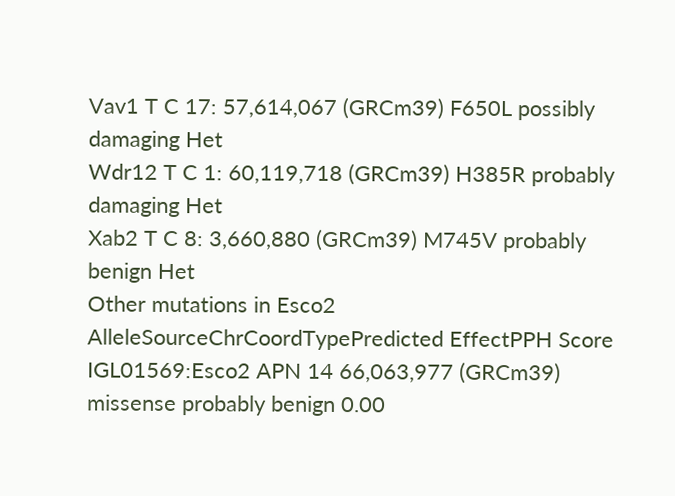Vav1 T C 17: 57,614,067 (GRCm39) F650L possibly damaging Het
Wdr12 T C 1: 60,119,718 (GRCm39) H385R probably damaging Het
Xab2 T C 8: 3,660,880 (GRCm39) M745V probably benign Het
Other mutations in Esco2
AlleleSourceChrCoordTypePredicted EffectPPH Score
IGL01569:Esco2 APN 14 66,063,977 (GRCm39) missense probably benign 0.00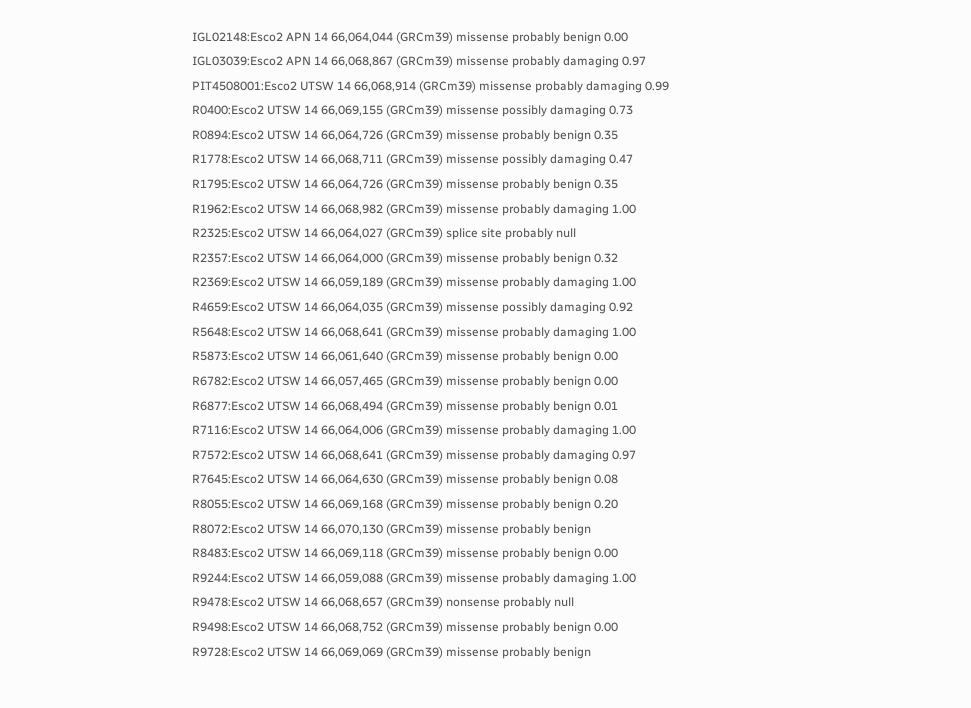IGL02148:Esco2 APN 14 66,064,044 (GRCm39) missense probably benign 0.00
IGL03039:Esco2 APN 14 66,068,867 (GRCm39) missense probably damaging 0.97
PIT4508001:Esco2 UTSW 14 66,068,914 (GRCm39) missense probably damaging 0.99
R0400:Esco2 UTSW 14 66,069,155 (GRCm39) missense possibly damaging 0.73
R0894:Esco2 UTSW 14 66,064,726 (GRCm39) missense probably benign 0.35
R1778:Esco2 UTSW 14 66,068,711 (GRCm39) missense possibly damaging 0.47
R1795:Esco2 UTSW 14 66,064,726 (GRCm39) missense probably benign 0.35
R1962:Esco2 UTSW 14 66,068,982 (GRCm39) missense probably damaging 1.00
R2325:Esco2 UTSW 14 66,064,027 (GRCm39) splice site probably null
R2357:Esco2 UTSW 14 66,064,000 (GRCm39) missense probably benign 0.32
R2369:Esco2 UTSW 14 66,059,189 (GRCm39) missense probably damaging 1.00
R4659:Esco2 UTSW 14 66,064,035 (GRCm39) missense possibly damaging 0.92
R5648:Esco2 UTSW 14 66,068,641 (GRCm39) missense probably damaging 1.00
R5873:Esco2 UTSW 14 66,061,640 (GRCm39) missense probably benign 0.00
R6782:Esco2 UTSW 14 66,057,465 (GRCm39) missense probably benign 0.00
R6877:Esco2 UTSW 14 66,068,494 (GRCm39) missense probably benign 0.01
R7116:Esco2 UTSW 14 66,064,006 (GRCm39) missense probably damaging 1.00
R7572:Esco2 UTSW 14 66,068,641 (GRCm39) missense probably damaging 0.97
R7645:Esco2 UTSW 14 66,064,630 (GRCm39) missense probably benign 0.08
R8055:Esco2 UTSW 14 66,069,168 (GRCm39) missense probably benign 0.20
R8072:Esco2 UTSW 14 66,070,130 (GRCm39) missense probably benign
R8483:Esco2 UTSW 14 66,069,118 (GRCm39) missense probably benign 0.00
R9244:Esco2 UTSW 14 66,059,088 (GRCm39) missense probably damaging 1.00
R9478:Esco2 UTSW 14 66,068,657 (GRCm39) nonsense probably null
R9498:Esco2 UTSW 14 66,068,752 (GRCm39) missense probably benign 0.00
R9728:Esco2 UTSW 14 66,069,069 (GRCm39) missense probably benign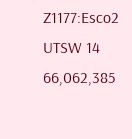Z1177:Esco2 UTSW 14 66,062,385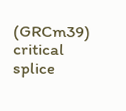(GRCm39) critical splice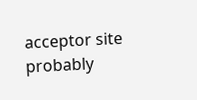acceptor site probably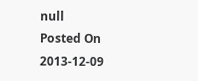null
Posted On 2013-12-09